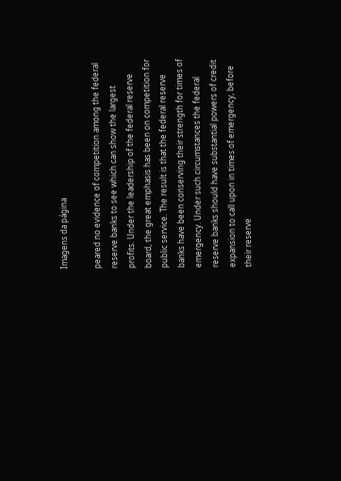Imagens da página

peared no evidence of competition among the federal reserve banks to see which can show the largest profits. Under the leadership of the federal reserve board, the great emphasis has been on competition for public service. The result is that the federal reserve banks have been conserving their strength for times of emergency. Under such circumstances the federal reserve banks should have substantial powers of credit expansion to call upon in times of emergency, before their reserve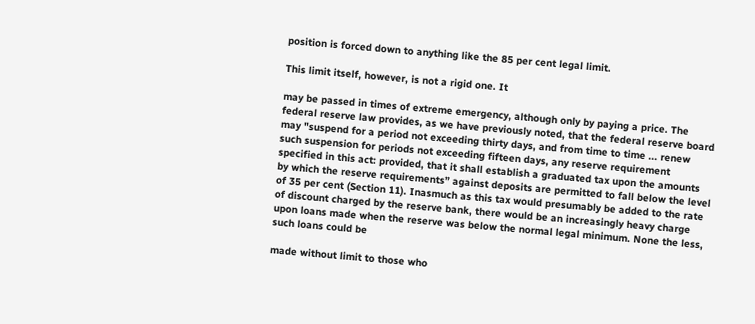position is forced down to anything like the 85 per cent legal limit.

This limit itself, however, is not a rigid one. It

may be passed in times of extreme emergency, although only by paying a price. The federal reserve law provides, as we have previously noted, that the federal reserve board may "suspend for a period not exceeding thirty days, and from time to time ... renew such suspension for periods not exceeding fifteen days, any reserve requirement specified in this act: provided, that it shall establish a graduated tax upon the amounts by which the reserve requirements” against deposits are permitted to fall below the level of 35 per cent (Section 11). Inasmuch as this tax would presumably be added to the rate of discount charged by the reserve bank, there would be an increasingly heavy charge upon loans made when the reserve was below the normal legal minimum. None the less, such loans could be

made without limit to those who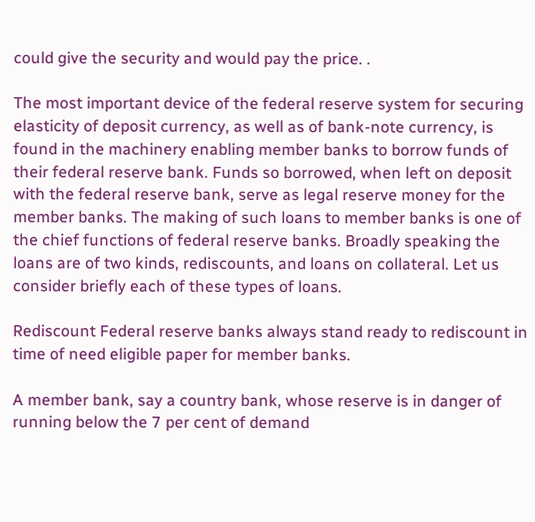could give the security and would pay the price. .

The most important device of the federal reserve system for securing elasticity of deposit currency, as well as of bank-note currency, is found in the machinery enabling member banks to borrow funds of their federal reserve bank. Funds so borrowed, when left on deposit with the federal reserve bank, serve as legal reserve money for the member banks. The making of such loans to member banks is one of the chief functions of federal reserve banks. Broadly speaking the loans are of two kinds, rediscounts, and loans on collateral. Let us consider briefly each of these types of loans.

Rediscount Federal reserve banks always stand ready to rediscount in time of need eligible paper for member banks.

A member bank, say a country bank, whose reserve is in danger of running below the 7 per cent of demand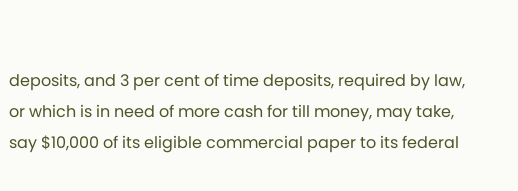deposits, and 3 per cent of time deposits, required by law, or which is in need of more cash for till money, may take, say $10,000 of its eligible commercial paper to its federal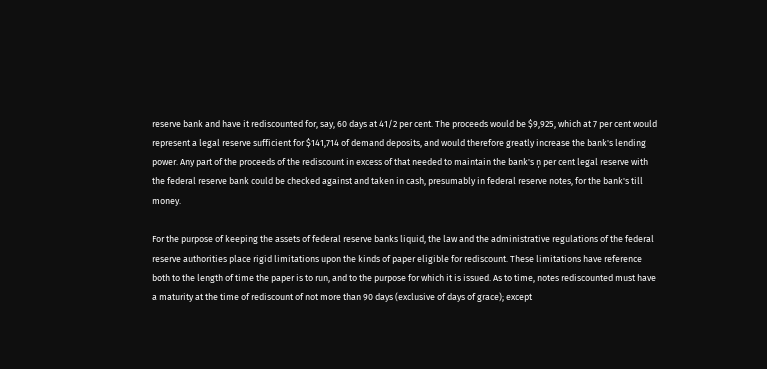reserve bank and have it rediscounted for, say, 60 days at 41/2 per cent. The proceeds would be $9,925, which at 7 per cent would represent a legal reserve sufficient for $141,714 of demand deposits, and would therefore greatly increase the bank's lending power. Any part of the proceeds of the rediscount in excess of that needed to maintain the bank's ņ per cent legal reserve with the federal reserve bank could be checked against and taken in cash, presumably in federal reserve notes, for the bank's till money.

For the purpose of keeping the assets of federal reserve banks liquid, the law and the administrative regulations of the federal reserve authorities place rigid limitations upon the kinds of paper eligible for rediscount. These limitations have reference both to the length of time the paper is to run, and to the purpose for which it is issued. As to time, notes rediscounted must have a maturity at the time of rediscount of not more than 90 days (exclusive of days of grace); except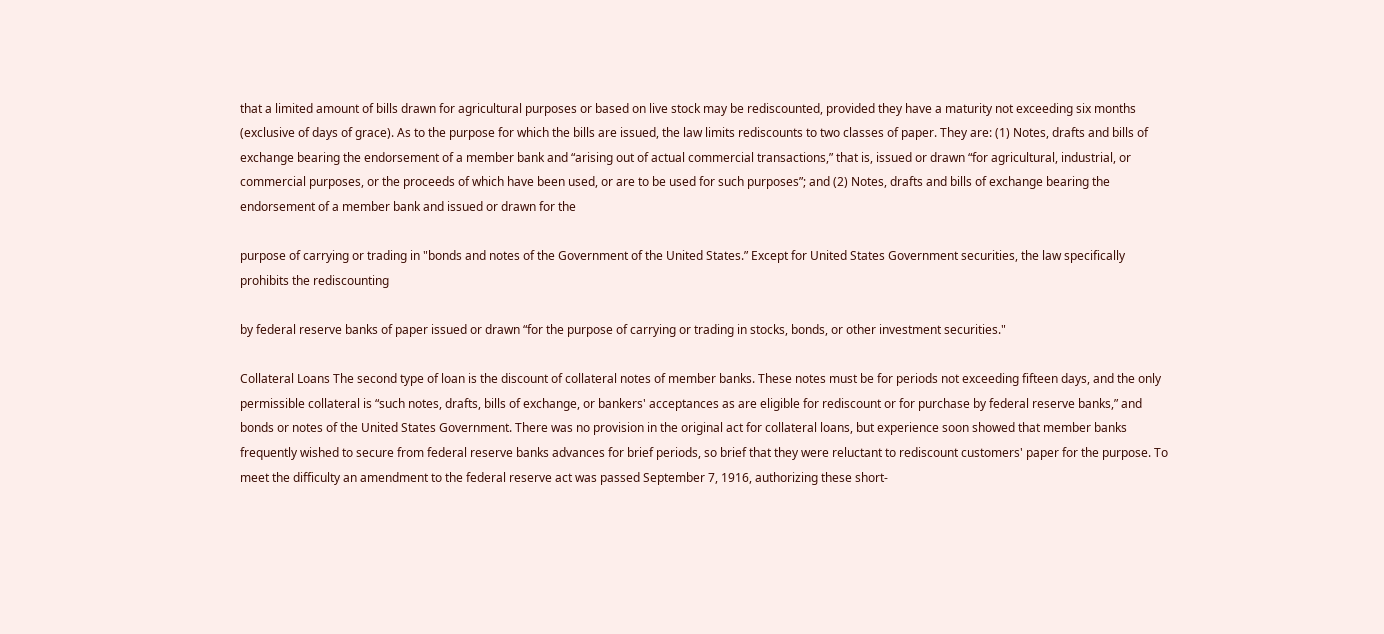that a limited amount of bills drawn for agricultural purposes or based on live stock may be rediscounted, provided they have a maturity not exceeding six months (exclusive of days of grace). As to the purpose for which the bills are issued, the law limits rediscounts to two classes of paper. They are: (1) Notes, drafts and bills of exchange bearing the endorsement of a member bank and “arising out of actual commercial transactions,” that is, issued or drawn “for agricultural, industrial, or commercial purposes, or the proceeds of which have been used, or are to be used for such purposes”; and (2) Notes, drafts and bills of exchange bearing the endorsement of a member bank and issued or drawn for the

purpose of carrying or trading in "bonds and notes of the Government of the United States.” Except for United States Government securities, the law specifically prohibits the rediscounting

by federal reserve banks of paper issued or drawn “for the purpose of carrying or trading in stocks, bonds, or other investment securities."

Collateral Loans The second type of loan is the discount of collateral notes of member banks. These notes must be for periods not exceeding fifteen days, and the only permissible collateral is “such notes, drafts, bills of exchange, or bankers' acceptances as are eligible for rediscount or for purchase by federal reserve banks,” and bonds or notes of the United States Government. There was no provision in the original act for collateral loans, but experience soon showed that member banks frequently wished to secure from federal reserve banks advances for brief periods, so brief that they were reluctant to rediscount customers' paper for the purpose. To meet the difficulty an amendment to the federal reserve act was passed September 7, 1916, authorizing these short-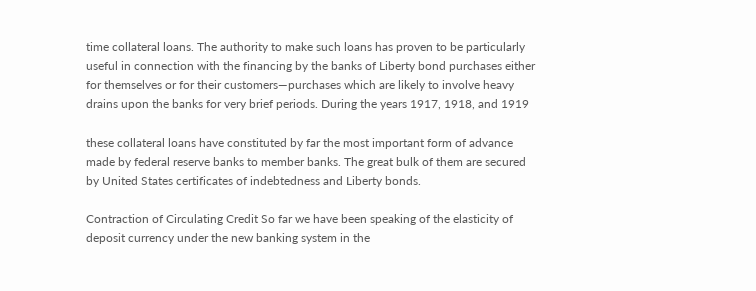time collateral loans. The authority to make such loans has proven to be particularly useful in connection with the financing by the banks of Liberty bond purchases either for themselves or for their customers—purchases which are likely to involve heavy drains upon the banks for very brief periods. During the years 1917, 1918, and 1919

these collateral loans have constituted by far the most important form of advance made by federal reserve banks to member banks. The great bulk of them are secured by United States certificates of indebtedness and Liberty bonds.

Contraction of Circulating Credit So far we have been speaking of the elasticity of deposit currency under the new banking system in the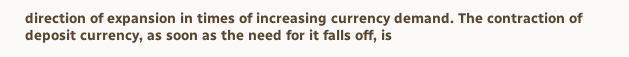direction of expansion in times of increasing currency demand. The contraction of deposit currency, as soon as the need for it falls off, is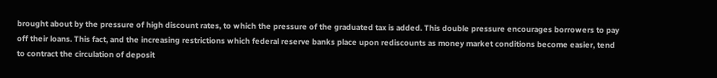brought about by the pressure of high discount rates, to which the pressure of the graduated tax is added. This double pressure encourages borrowers to pay off their loans. This fact, and the increasing restrictions which federal reserve banks place upon rediscounts as money market conditions become easier, tend to contract the circulation of deposit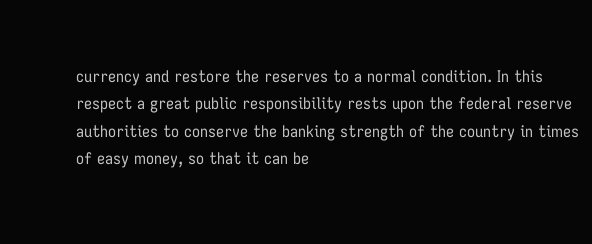currency and restore the reserves to a normal condition. In this respect a great public responsibility rests upon the federal reserve authorities to conserve the banking strength of the country in times of easy money, so that it can be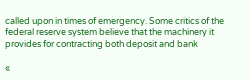called upon in times of emergency. Some critics of the federal reserve system believe that the machinery it provides for contracting both deposit and bank

«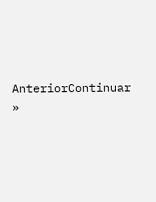AnteriorContinuar »